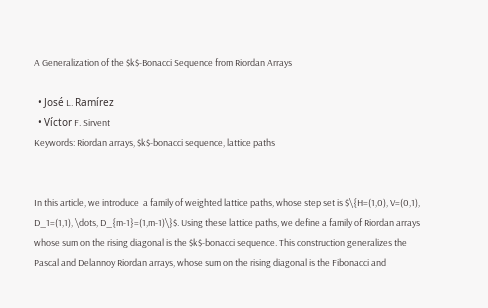A Generalization of the $k$-Bonacci Sequence from Riordan Arrays

  • José L. Ramírez
  • Víctor F. Sirvent
Keywords: Riordan arrays, $k$-bonacci sequence, lattice paths


In this article, we introduce  a family of weighted lattice paths, whose step set is $\{H=(1,0), V=(0,1), D_1=(1,1), \dots, D_{m-1}=(1,m-1)\}$. Using these lattice paths, we define a family of Riordan arrays whose sum on the rising diagonal is the $k$-bonacci sequence. This construction generalizes the Pascal and Delannoy Riordan arrays, whose sum on the rising diagonal is the Fibonacci and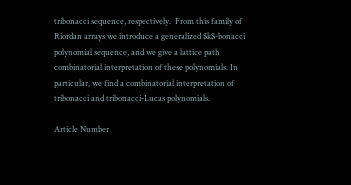tribonacci sequence, respectively.  From this family of Riordan arrays we introduce a generalized $k$-bonacci polynomial sequence, and we give a lattice path combinatorial interpretation of these polynomials. In particular, we find a combinatorial interpretation of tribonacci and tribonacci-Lucas polynomials.

Article Number